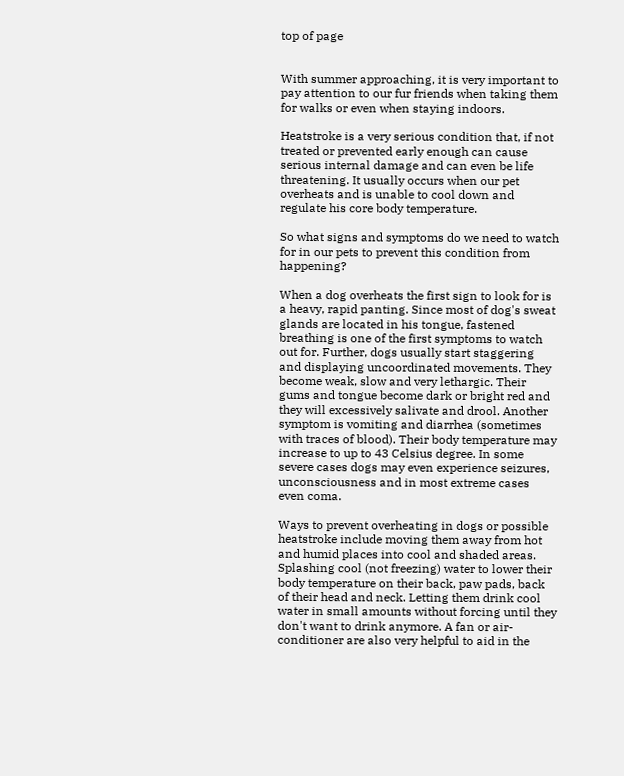top of page


With summer approaching, it is very important to pay attention to our fur friends when taking them for walks or even when staying indoors.

Heatstroke is a very serious condition that, if not treated or prevented early enough can cause serious internal damage and can even be life threatening. It usually occurs when our pet overheats and is unable to cool down and regulate his core body temperature.

So what signs and symptoms do we need to watch for in our pets to prevent this condition from happening?

When a dog overheats the first sign to look for is a heavy, rapid panting. Since most of dog's sweat glands are located in his tongue, fastened breathing is one of the first symptoms to watch out for. Further, dogs usually start staggering and displaying uncoordinated movements. They become weak, slow and very lethargic. Their gums and tongue become dark or bright red and they will excessively salivate and drool. Another symptom is vomiting and diarrhea (sometimes with traces of blood). Their body temperature may increase to up to 43 Celsius degree. In some severe cases dogs may even experience seizures, unconsciousness and in most extreme cases even coma.

Ways to prevent overheating in dogs or possible heatstroke include moving them away from hot and humid places into cool and shaded areas. Splashing cool (not freezing) water to lower their body temperature on their back, paw pads, back of their head and neck. Letting them drink cool water in small amounts without forcing until they don't want to drink anymore. A fan or air- conditioner are also very helpful to aid in the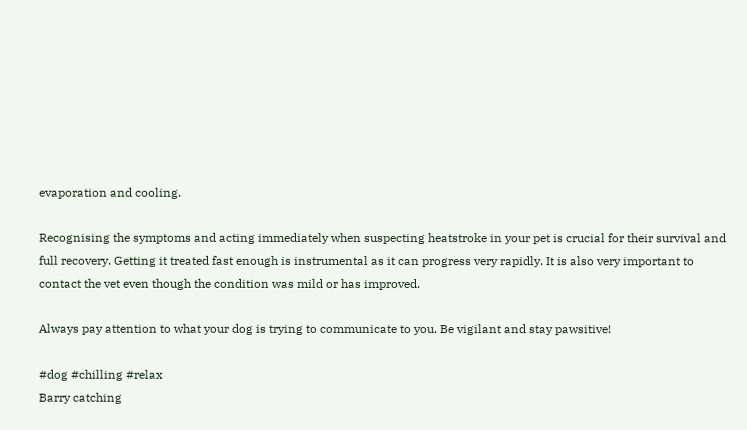evaporation and cooling.

Recognising the symptoms and acting immediately when suspecting heatstroke in your pet is crucial for their survival and full recovery. Getting it treated fast enough is instrumental as it can progress very rapidly. It is also very important to contact the vet even though the condition was mild or has improved.

Always pay attention to what your dog is trying to communicate to you. Be vigilant and stay pawsitive!

#dog #chilling #relax
Barry catching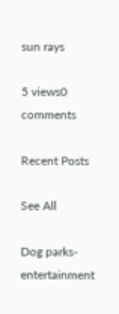sun rays

5 views0 comments

Recent Posts

See All

Dog parks- entertainment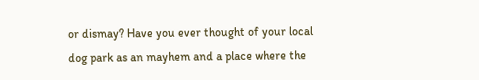or dismay? Have you ever thought of your local dog park as an mayhem and a place where the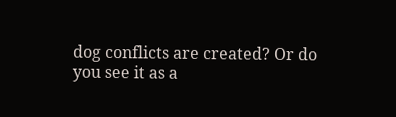dog conflicts are created? Or do you see it as a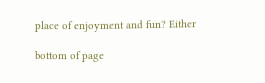place of enjoyment and fun? Either

bottom of page